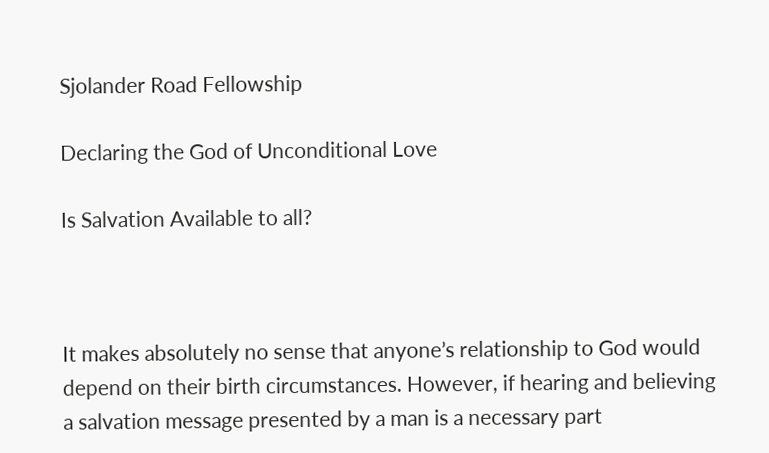Sjolander Road Fellowship

Declaring the God of Unconditional Love

Is Salvation Available to all?



It makes absolutely no sense that anyone’s relationship to God would depend on their birth circumstances. However, if hearing and believing a salvation message presented by a man is a necessary part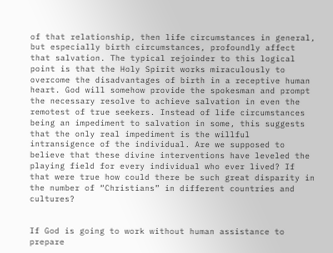of that relationship, then life circumstances in general, but especially birth circumstances, profoundly affect that salvation. The typical rejoinder to this logical point is that the Holy Spirit works miraculously to overcome the disadvantages of birth in a receptive human heart. God will somehow provide the spokesman and prompt the necessary resolve to achieve salvation in even the remotest of true seekers. Instead of life circumstances being an impediment to salvation in some, this suggests that the only real impediment is the willful intransigence of the individual. Are we supposed to believe that these divine interventions have leveled the playing field for every individual who ever lived? If that were true how could there be such great disparity in the number of “Christians” in different countries and cultures?


If God is going to work without human assistance to prepare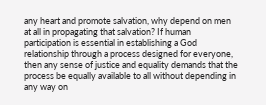any heart and promote salvation, why depend on men at all in propagating that salvation? If human participation is essential in establishing a God relationship through a process designed for everyone, then any sense of justice and equality demands that the process be equally available to all without depending in any way on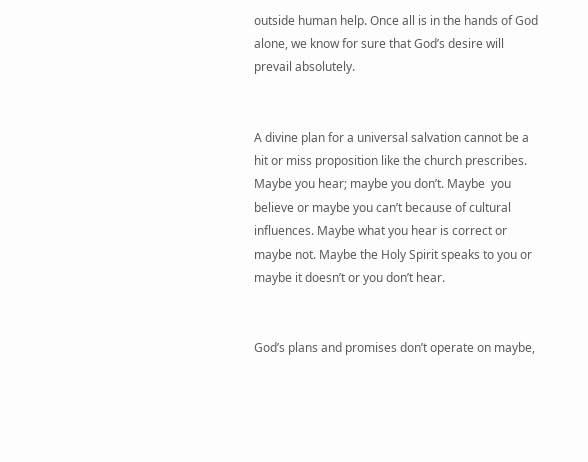outside human help. Once all is in the hands of God alone, we know for sure that God’s desire will prevail absolutely.


A divine plan for a universal salvation cannot be a hit or miss proposition like the church prescribes. Maybe you hear; maybe you don’t. Maybe  you believe or maybe you can’t because of cultural influences. Maybe what you hear is correct or maybe not. Maybe the Holy Spirit speaks to you or maybe it doesn’t or you don’t hear.


God’s plans and promises don’t operate on maybe,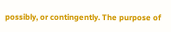possibly, or contingently. The purpose of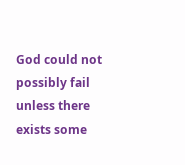God could not possibly fail unless there exists some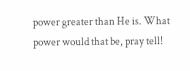power greater than He is. What power would that be, pray tell!